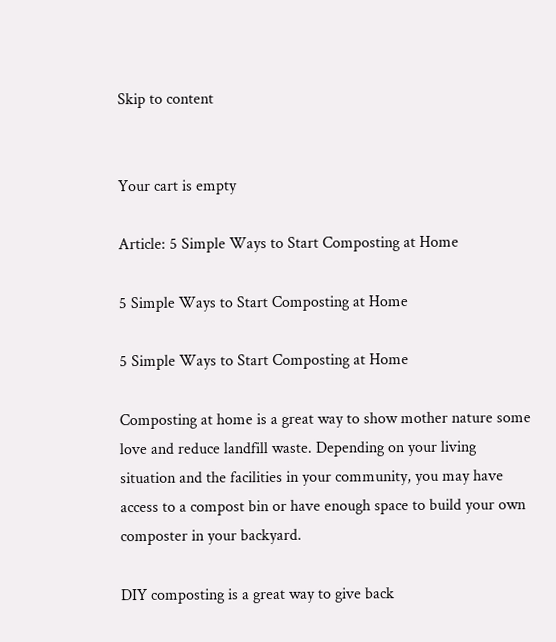Skip to content


Your cart is empty

Article: 5 Simple Ways to Start Composting at Home

5 Simple Ways to Start Composting at Home

5 Simple Ways to Start Composting at Home

Composting at home is a great way to show mother nature some love and reduce landfill waste. Depending on your living situation and the facilities in your community, you may have access to a compost bin or have enough space to build your own composter in your backyard.

DIY composting is a great way to give back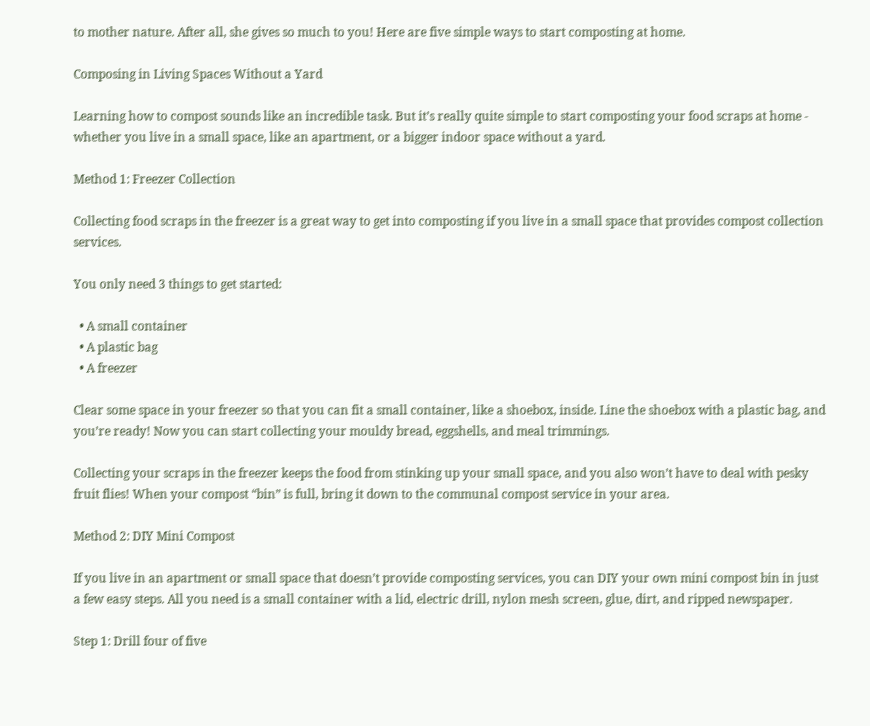to mother nature. After all, she gives so much to you! Here are five simple ways to start composting at home.

Composing in Living Spaces Without a Yard

Learning how to compost sounds like an incredible task. But it’s really quite simple to start composting your food scraps at home - whether you live in a small space, like an apartment, or a bigger indoor space without a yard.

Method 1: Freezer Collection

Collecting food scraps in the freezer is a great way to get into composting if you live in a small space that provides compost collection services.

You only need 3 things to get started:

  • A small container
  • A plastic bag
  • A freezer

Clear some space in your freezer so that you can fit a small container, like a shoebox, inside. Line the shoebox with a plastic bag, and you’re ready! Now you can start collecting your mouldy bread, eggshells, and meal trimmings.

Collecting your scraps in the freezer keeps the food from stinking up your small space, and you also won’t have to deal with pesky fruit flies! When your compost “bin” is full, bring it down to the communal compost service in your area.

Method 2: DIY Mini Compost

If you live in an apartment or small space that doesn’t provide composting services, you can DIY your own mini compost bin in just a few easy steps. All you need is a small container with a lid, electric drill, nylon mesh screen, glue, dirt, and ripped newspaper.

Step 1: Drill four of five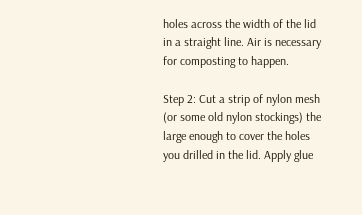holes across the width of the lid in a straight line. Air is necessary for composting to happen.

Step 2: Cut a strip of nylon mesh (or some old nylon stockings) the large enough to cover the holes you drilled in the lid. Apply glue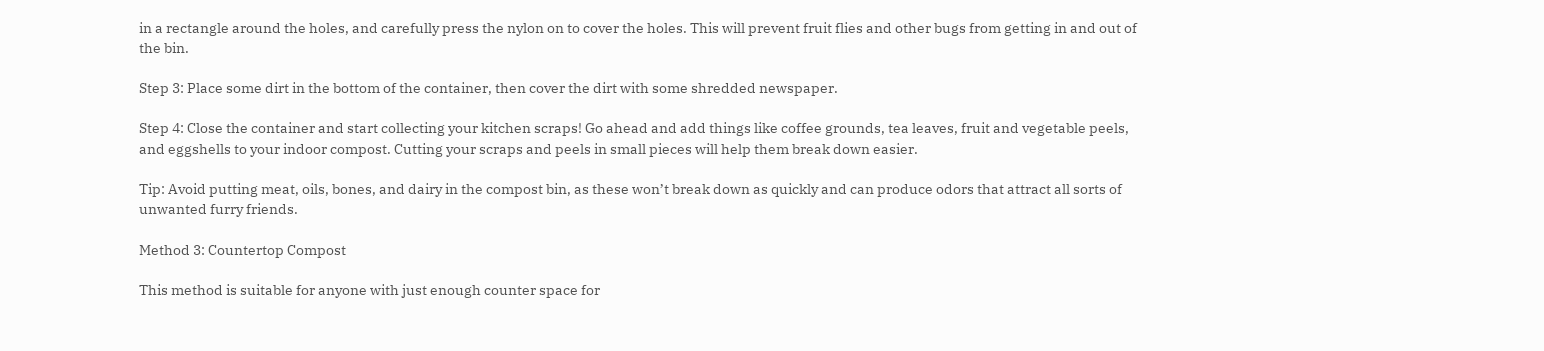in a rectangle around the holes, and carefully press the nylon on to cover the holes. This will prevent fruit flies and other bugs from getting in and out of the bin.

Step 3: Place some dirt in the bottom of the container, then cover the dirt with some shredded newspaper.

Step 4: Close the container and start collecting your kitchen scraps! Go ahead and add things like coffee grounds, tea leaves, fruit and vegetable peels, and eggshells to your indoor compost. Cutting your scraps and peels in small pieces will help them break down easier.

Tip: Avoid putting meat, oils, bones, and dairy in the compost bin, as these won’t break down as quickly and can produce odors that attract all sorts of unwanted furry friends.

Method 3: Countertop Compost

This method is suitable for anyone with just enough counter space for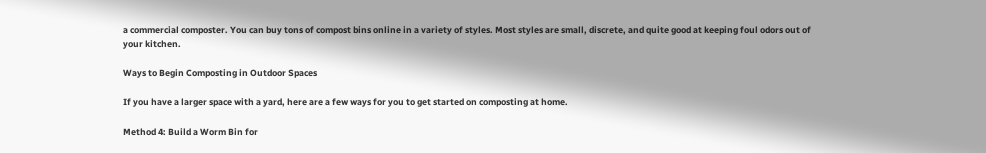a commercial composter. You can buy tons of compost bins online in a variety of styles. Most styles are small, discrete, and quite good at keeping foul odors out of your kitchen.

Ways to Begin Composting in Outdoor Spaces

If you have a larger space with a yard, here are a few ways for you to get started on composting at home.

Method 4: Build a Worm Bin for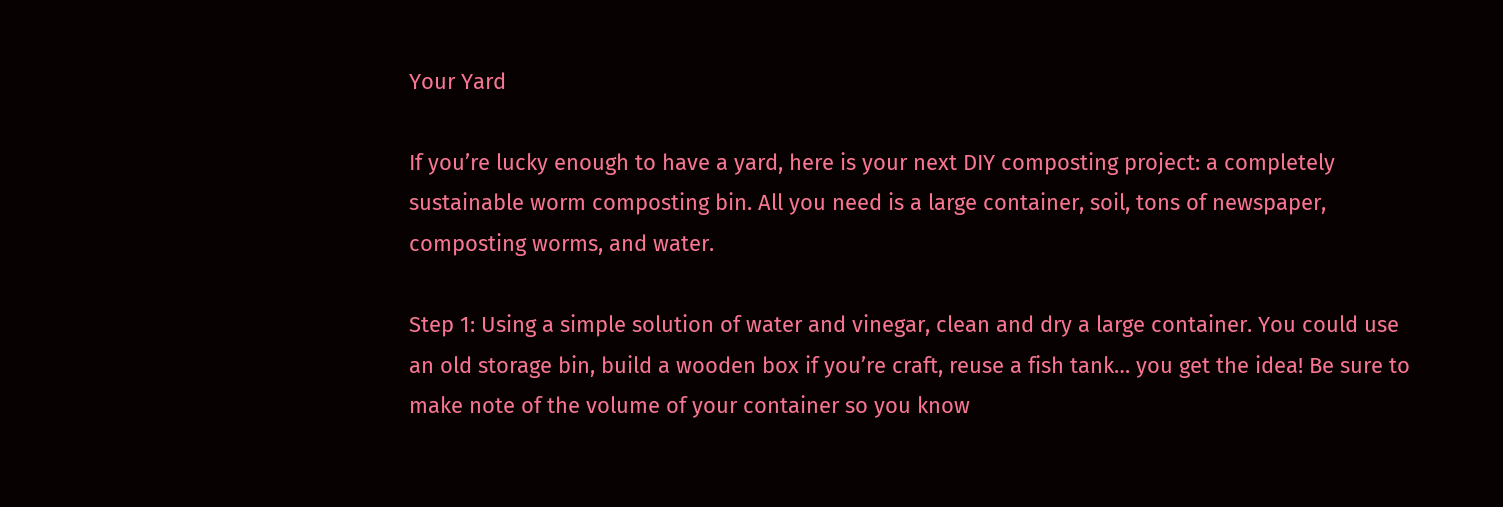Your Yard

If you’re lucky enough to have a yard, here is your next DIY composting project: a completely sustainable worm composting bin. All you need is a large container, soil, tons of newspaper, composting worms, and water.

Step 1: Using a simple solution of water and vinegar, clean and dry a large container. You could use an old storage bin, build a wooden box if you’re craft, reuse a fish tank… you get the idea! Be sure to make note of the volume of your container so you know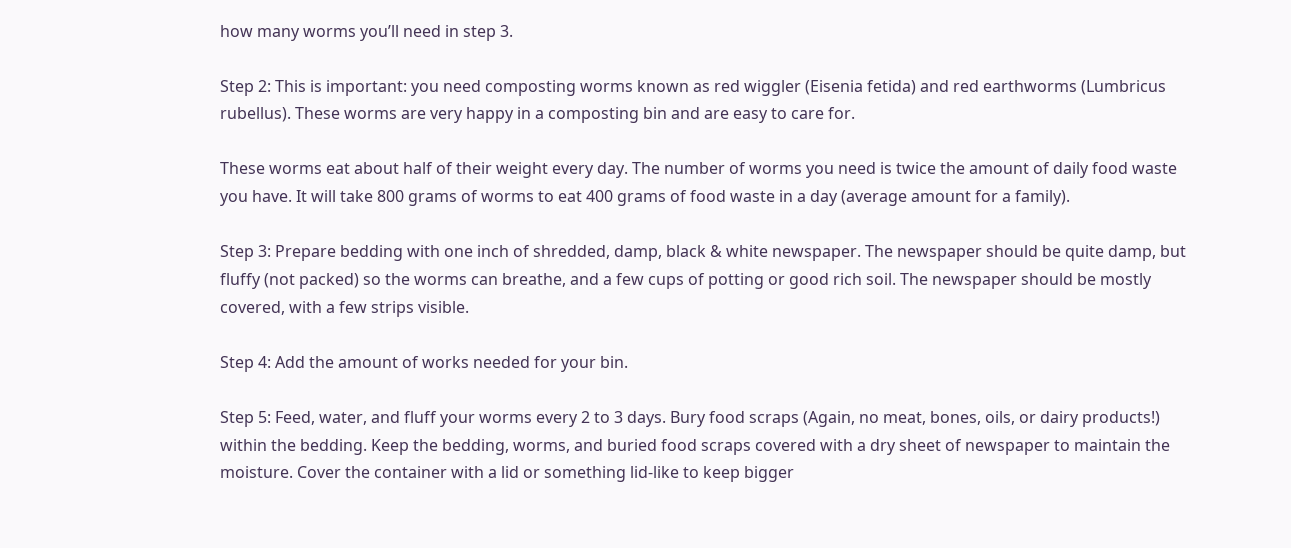how many worms you’ll need in step 3.

Step 2: This is important: you need composting worms known as red wiggler (Eisenia fetida) and red earthworms (Lumbricus rubellus). These worms are very happy in a composting bin and are easy to care for.

These worms eat about half of their weight every day. The number of worms you need is twice the amount of daily food waste you have. It will take 800 grams of worms to eat 400 grams of food waste in a day (average amount for a family).

Step 3: Prepare bedding with one inch of shredded, damp, black & white newspaper. The newspaper should be quite damp, but fluffy (not packed) so the worms can breathe, and a few cups of potting or good rich soil. The newspaper should be mostly covered, with a few strips visible.

Step 4: Add the amount of works needed for your bin.

Step 5: Feed, water, and fluff your worms every 2 to 3 days. Bury food scraps (Again, no meat, bones, oils, or dairy products!) within the bedding. Keep the bedding, worms, and buried food scraps covered with a dry sheet of newspaper to maintain the moisture. Cover the container with a lid or something lid-like to keep bigger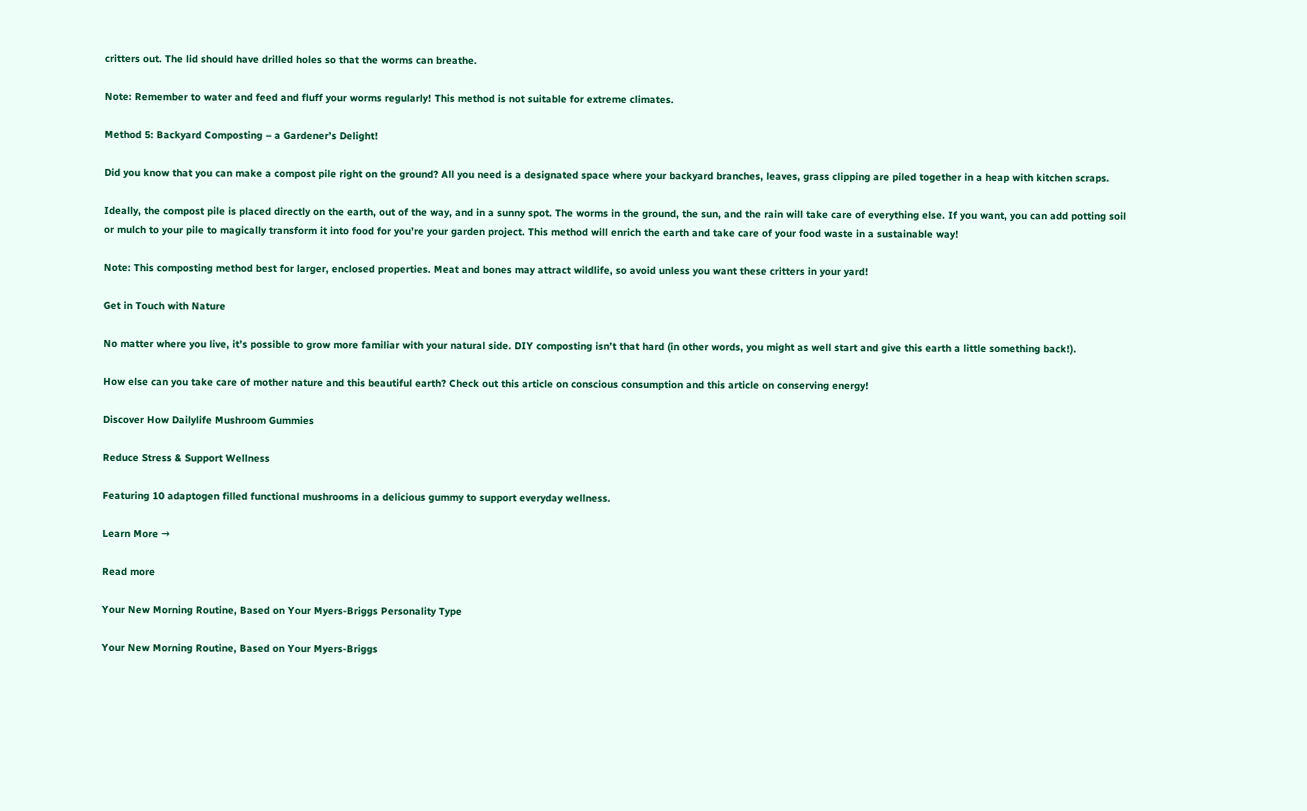critters out. The lid should have drilled holes so that the worms can breathe.

Note: Remember to water and feed and fluff your worms regularly! This method is not suitable for extreme climates.

Method 5: Backyard Composting – a Gardener’s Delight!

Did you know that you can make a compost pile right on the ground? All you need is a designated space where your backyard branches, leaves, grass clipping are piled together in a heap with kitchen scraps.

Ideally, the compost pile is placed directly on the earth, out of the way, and in a sunny spot. The worms in the ground, the sun, and the rain will take care of everything else. If you want, you can add potting soil or mulch to your pile to magically transform it into food for you’re your garden project. This method will enrich the earth and take care of your food waste in a sustainable way!

Note: This composting method best for larger, enclosed properties. Meat and bones may attract wildlife, so avoid unless you want these critters in your yard!

Get in Touch with Nature

No matter where you live, it’s possible to grow more familiar with your natural side. DIY composting isn’t that hard (in other words, you might as well start and give this earth a little something back!).

How else can you take care of mother nature and this beautiful earth? Check out this article on conscious consumption and this article on conserving energy!

Discover How Dailylife Mushroom Gummies

Reduce Stress & Support Wellness

Featuring 10 adaptogen filled functional mushrooms in a delicious gummy to support everyday wellness.

Learn More →

Read more

Your New Morning Routine, Based on Your Myers-Briggs Personality Type

Your New Morning Routine, Based on Your Myers-Briggs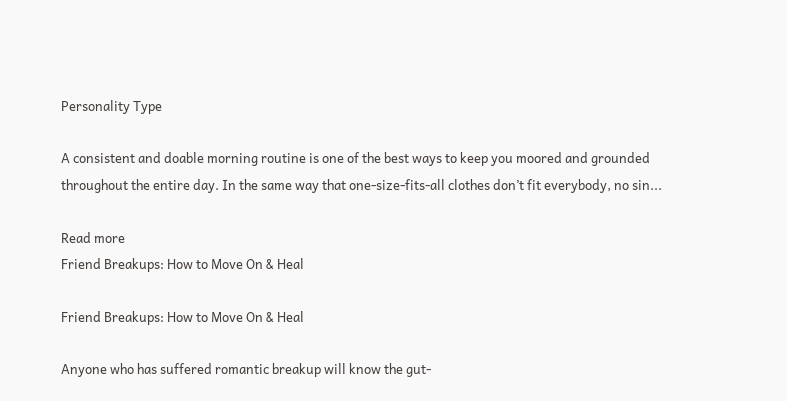Personality Type

A consistent and doable morning routine is one of the best ways to keep you moored and grounded throughout the entire day. In the same way that one-size-fits-all clothes don’t fit everybody, no sin...

Read more
Friend Breakups: How to Move On & Heal

Friend Breakups: How to Move On & Heal

Anyone who has suffered romantic breakup will know the gut-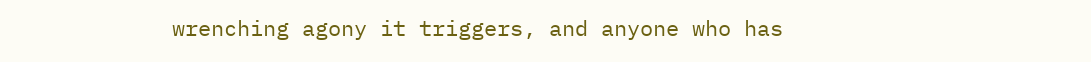wrenching agony it triggers, and anyone who has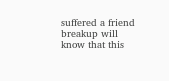suffered a friend breakup will know that this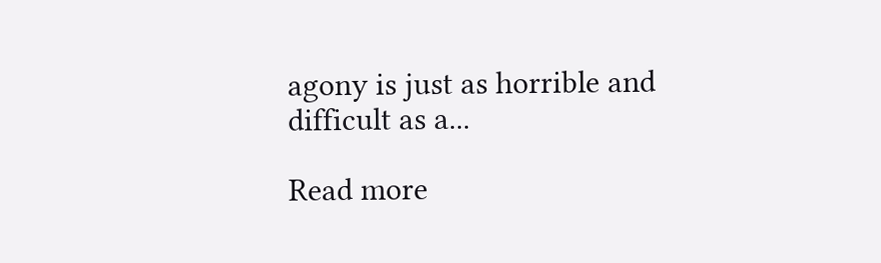agony is just as horrible and difficult as a...

Read more